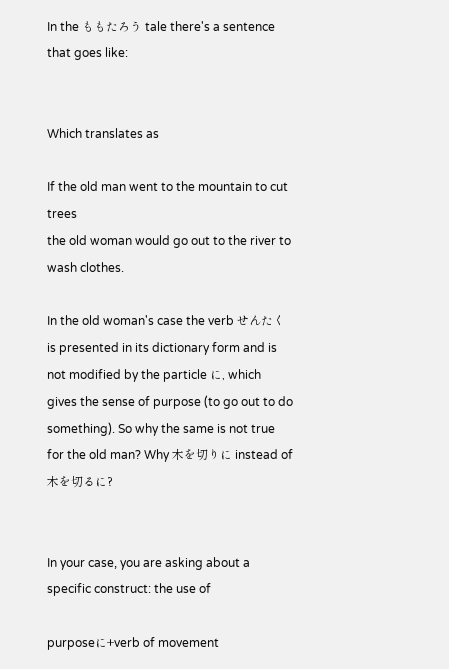In the ももたろう tale there's a sentence that goes like:


Which translates as

If the old man went to the mountain to cut trees
the old woman would go out to the river to wash clothes.

In the old woman's case the verb せんたく is presented in its dictionary form and is not modified by the particle に, which gives the sense of purpose (to go out to do something). So why the same is not true for the old man? Why 木を切りに instead of 木を切るに?


In your case, you are asking about a specific construct: the use of

purposeに+verb of movement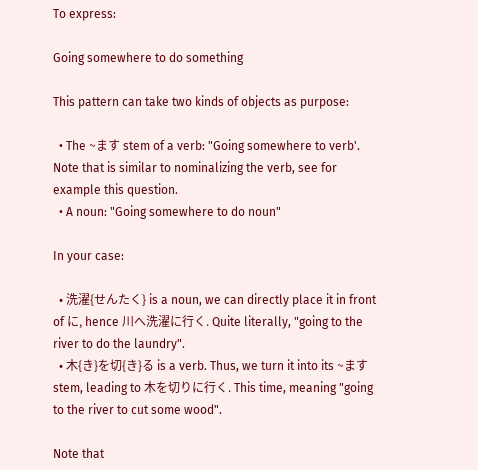To express:

Going somewhere to do something

This pattern can take two kinds of objects as purpose:

  • The ~ます stem of a verb: "Going somewhere to verb'. Note that is similar to nominalizing the verb, see for example this question.
  • A noun: "Going somewhere to do noun"

In your case:

  • 洗濯{せんたく} is a noun, we can directly place it in front of に, hence 川へ洗濯に行く. Quite literally, "going to the river to do the laundry".
  • 木{き}を切{き}る is a verb. Thus, we turn it into its ~ます stem, leading to 木を切りに行く. This time, meaning "going to the river to cut some wood".

Note that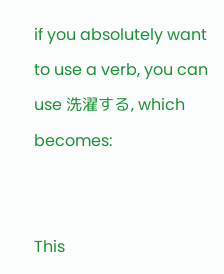if you absolutely want to use a verb, you can use 洗濯する, which becomes:


This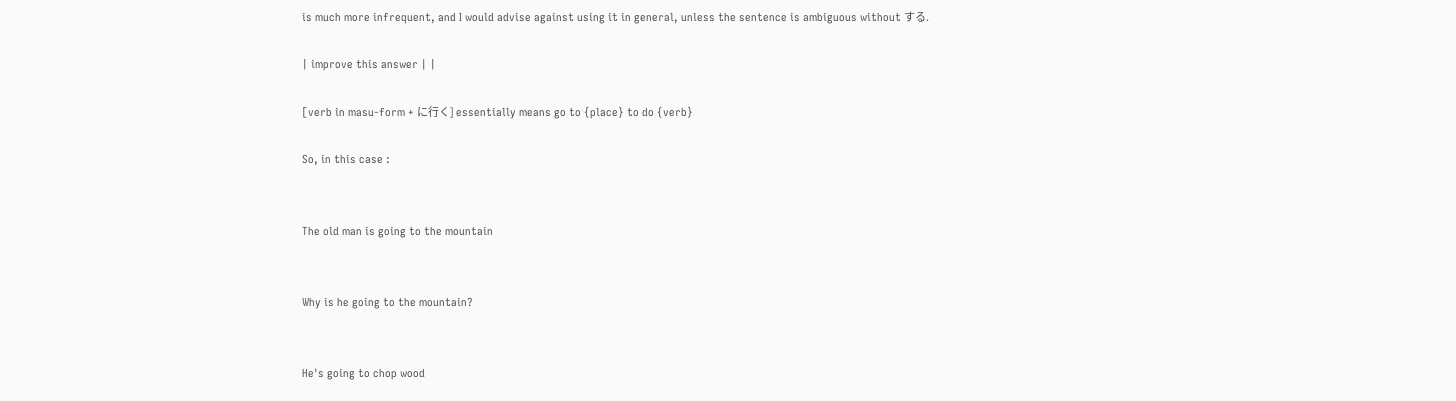is much more infrequent, and I would advise against using it in general, unless the sentence is ambiguous without する.

| improve this answer | |

[verb in masu-form + に行く] essentially means go to {place} to do {verb}

So, in this case :


The old man is going to the mountain


Why is he going to the mountain?


He's going to chop wood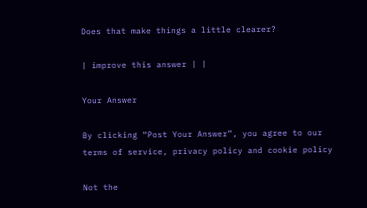Does that make things a little clearer?

| improve this answer | |

Your Answer

By clicking “Post Your Answer”, you agree to our terms of service, privacy policy and cookie policy

Not the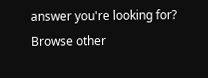answer you're looking for? Browse other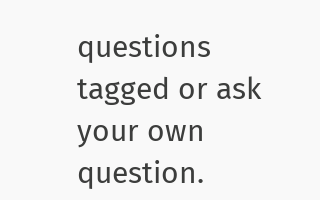questions tagged or ask your own question.